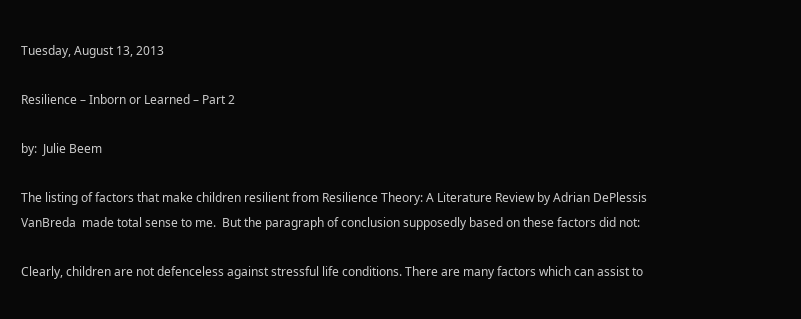Tuesday, August 13, 2013

Resilience – Inborn or Learned – Part 2

by:  Julie Beem

The listing of factors that make children resilient from Resilience Theory: A Literature Review by Adrian DePlessis VanBreda  made total sense to me.  But the paragraph of conclusion supposedly based on these factors did not:

Clearly, children are not defenceless against stressful life conditions. There are many factors which can assist to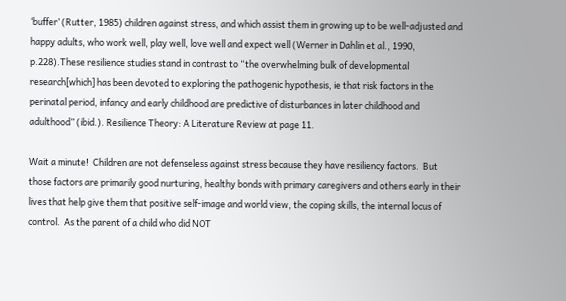‘buffer’ (Rutter, 1985) children against stress, and which assist them in growing up to be well-adjusted and happy adults, who work well, play well, love well and expect well (Werner in Dahlin et al., 1990, p.228).These resilience studies stand in contrast to “the overwhelming bulk of developmental research[which] has been devoted to exploring the pathogenic hypothesis, ie that risk factors in the perinatal period, infancy and early childhood are predictive of disturbances in later childhood and adulthood” (ibid.). Resilience Theory: A Literature Review at page 11.

Wait a minute!  Children are not defenseless against stress because they have resiliency factors.  But those factors are primarily good nurturing, healthy bonds with primary caregivers and others early in their lives that help give them that positive self-image and world view, the coping skills, the internal locus of control.  As the parent of a child who did NOT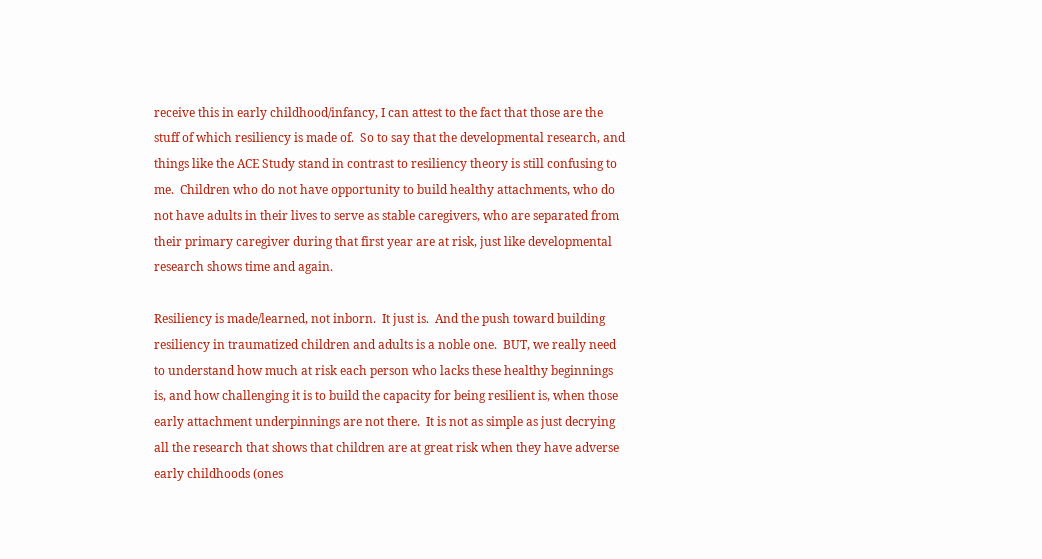receive this in early childhood/infancy, I can attest to the fact that those are the stuff of which resiliency is made of.  So to say that the developmental research, and things like the ACE Study stand in contrast to resiliency theory is still confusing to me.  Children who do not have opportunity to build healthy attachments, who do not have adults in their lives to serve as stable caregivers, who are separated from their primary caregiver during that first year are at risk, just like developmental research shows time and again.

Resiliency is made/learned, not inborn.  It just is.  And the push toward building resiliency in traumatized children and adults is a noble one.  BUT, we really need to understand how much at risk each person who lacks these healthy beginnings is, and how challenging it is to build the capacity for being resilient is, when those early attachment underpinnings are not there.  It is not as simple as just decrying all the research that shows that children are at great risk when they have adverse early childhoods (ones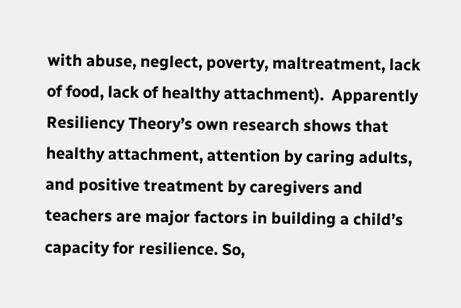with abuse, neglect, poverty, maltreatment, lack of food, lack of healthy attachment).  Apparently Resiliency Theory’s own research shows that healthy attachment, attention by caring adults, and positive treatment by caregivers and teachers are major factors in building a child’s capacity for resilience. So,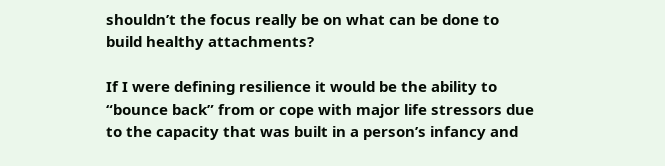shouldn’t the focus really be on what can be done to build healthy attachments?

If I were defining resilience it would be the ability to “bounce back” from or cope with major life stressors due to the capacity that was built in a person’s infancy and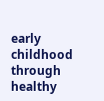early childhood through healthy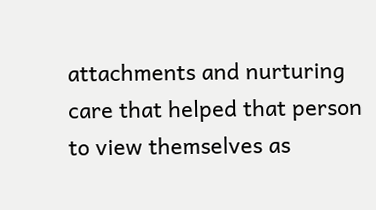attachments and nurturing care that helped that person to view themselves as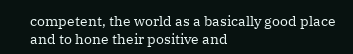competent, the world as a basically good place and to hone their positive and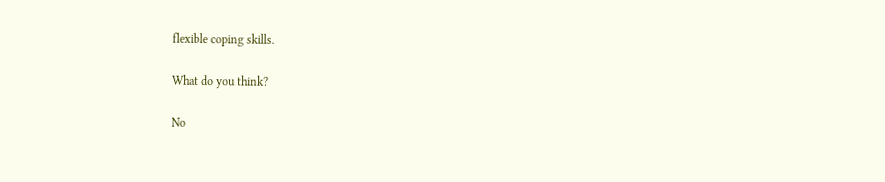flexible coping skills.

What do you think?

No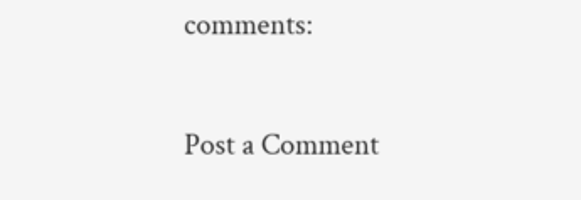comments:

Post a Comment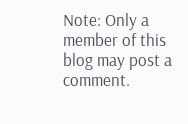Note: Only a member of this blog may post a comment.